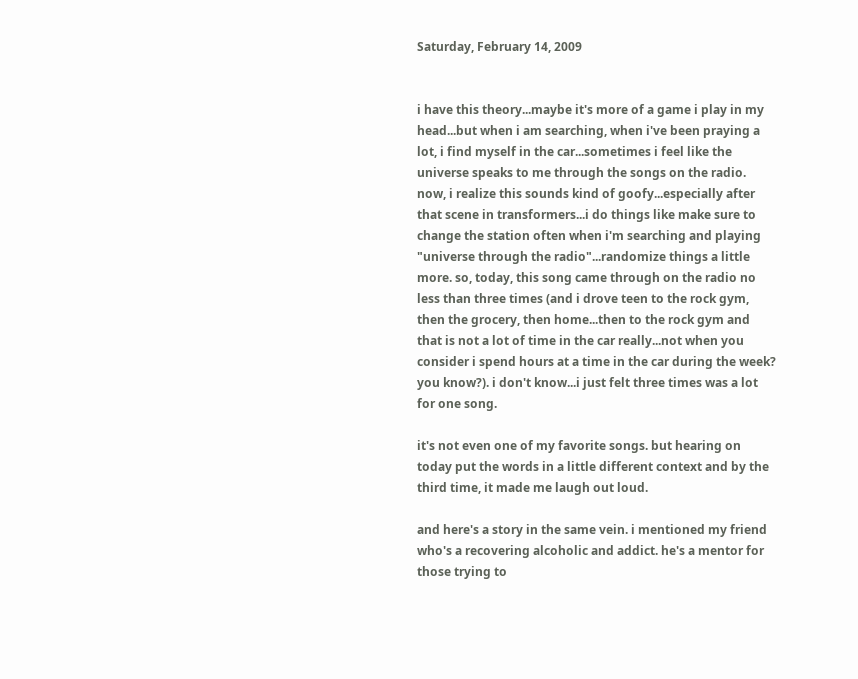Saturday, February 14, 2009


i have this theory...maybe it's more of a game i play in my head...but when i am searching, when i've been praying a lot, i find myself in the car...sometimes i feel like the universe speaks to me through the songs on the radio. now, i realize this sounds kind of goofy...especially after that scene in transformers...i do things like make sure to change the station often when i'm searching and playing "universe through the radio"...randomize things a little more. so, today, this song came through on the radio no less than three times (and i drove teen to the rock gym, then the grocery, then home...then to the rock gym and that is not a lot of time in the car really...not when you consider i spend hours at a time in the car during the week? you know?). i don't know...i just felt three times was a lot for one song.

it's not even one of my favorite songs. but hearing on today put the words in a little different context and by the third time, it made me laugh out loud.

and here's a story in the same vein. i mentioned my friend who's a recovering alcoholic and addict. he's a mentor for those trying to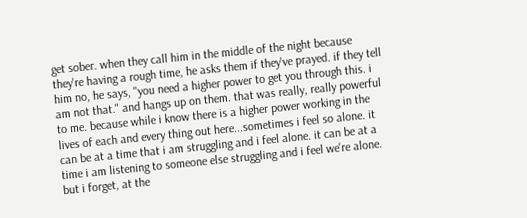get sober. when they call him in the middle of the night because they're having a rough time, he asks them if they've prayed. if they tell him no, he says, "you need a higher power to get you through this. i am not that." and hangs up on them. that was really, really powerful to me. because while i know there is a higher power working in the lives of each and every thing out here...sometimes i feel so alone. it can be at a time that i am struggling and i feel alone. it can be at a time i am listening to someone else struggling and i feel we're alone. but i forget, at the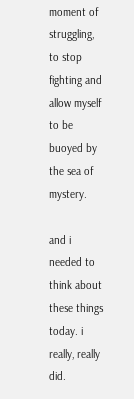moment of struggling, to stop fighting and allow myself to be buoyed by the sea of mystery.

and i needed to think about these things today. i really, really did.